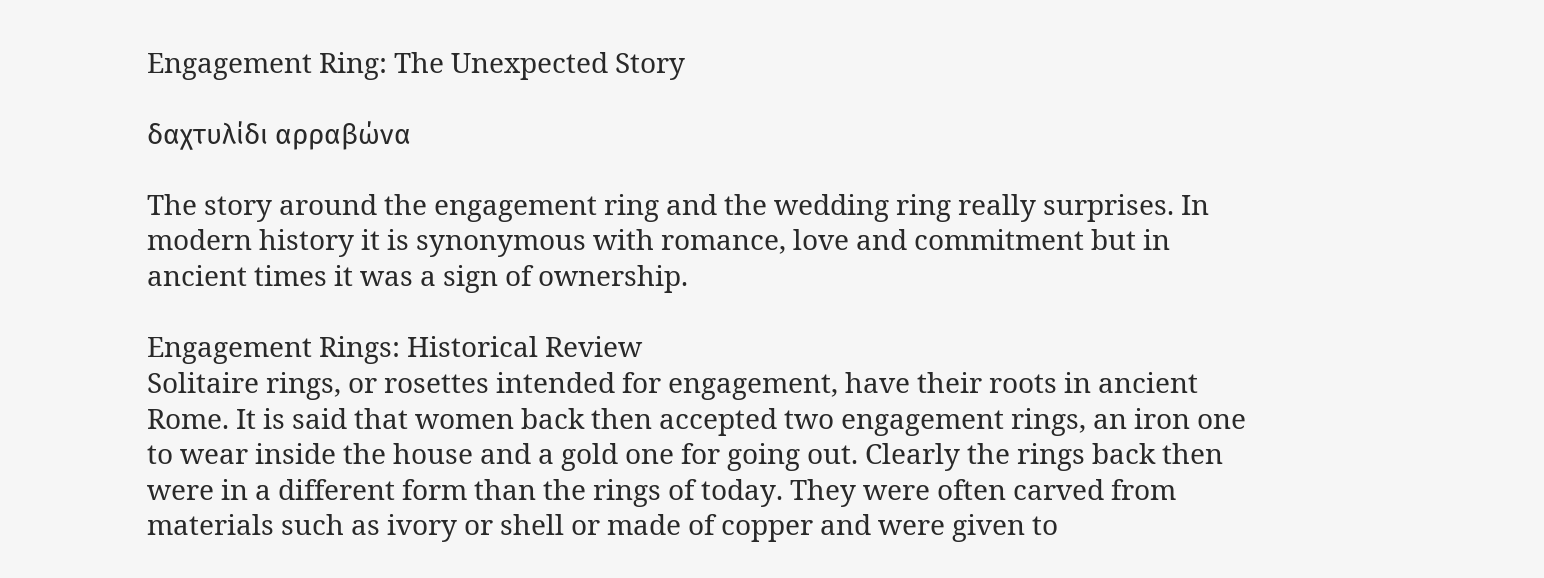Engagement Ring: The Unexpected Story

δαχτυλίδι αρραβώνα

The story around the engagement ring and the wedding ring really surprises. In modern history it is synonymous with romance, love and commitment but in ancient times it was a sign of ownership.

Engagement Rings: Historical Review
Solitaire rings, or rosettes intended for engagement, have their roots in ancient Rome. It is said that women back then accepted two engagement rings, an iron one to wear inside the house and a gold one for going out. Clearly the rings back then were in a different form than the rings of today. They were often carved from materials such as ivory or shell or made of copper and were given to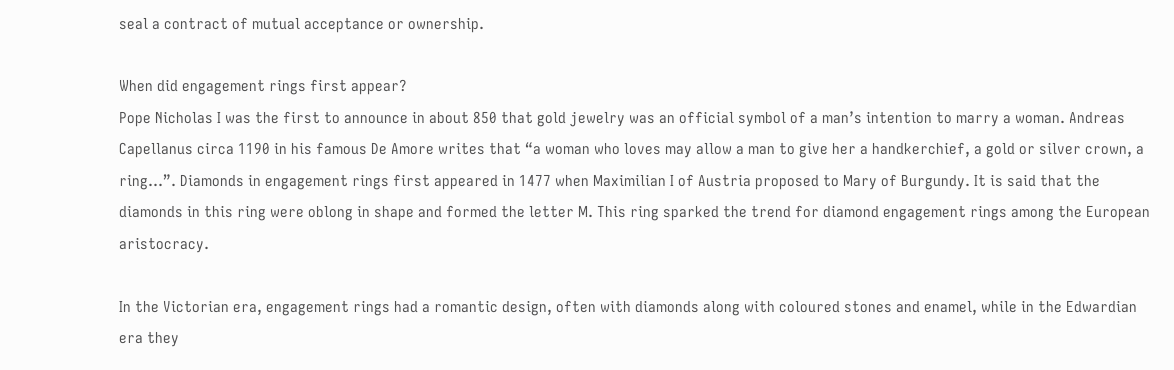seal a contract of mutual acceptance or ownership.

When did engagement rings first appear?
Pope Nicholas I was the first to announce in about 850 that gold jewelry was an official symbol of a man’s intention to marry a woman. Andreas Capellanus circa 1190 in his famous De Amore writes that “a woman who loves may allow a man to give her a handkerchief, a gold or silver crown, a ring…”. Diamonds in engagement rings first appeared in 1477 when Maximilian I of Austria proposed to Mary of Burgundy. It is said that the diamonds in this ring were oblong in shape and formed the letter M. This ring sparked the trend for diamond engagement rings among the European aristocracy.

In the Victorian era, engagement rings had a romantic design, often with diamonds along with coloured stones and enamel, while in the Edwardian era they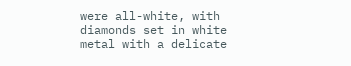were all-white, with diamonds set in white metal with a delicate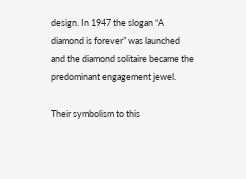design. In 1947 the slogan “A diamond is forever” was launched and the diamond solitaire became the predominant engagement jewel.

Their symbolism to this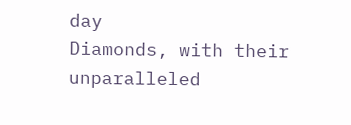day
Diamonds, with their unparalleled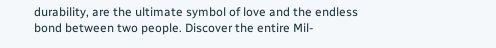durability, are the ultimate symbol of love and the endless bond between two people. Discover the entire Mil-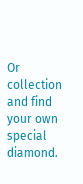Or collection and find your own special diamond.